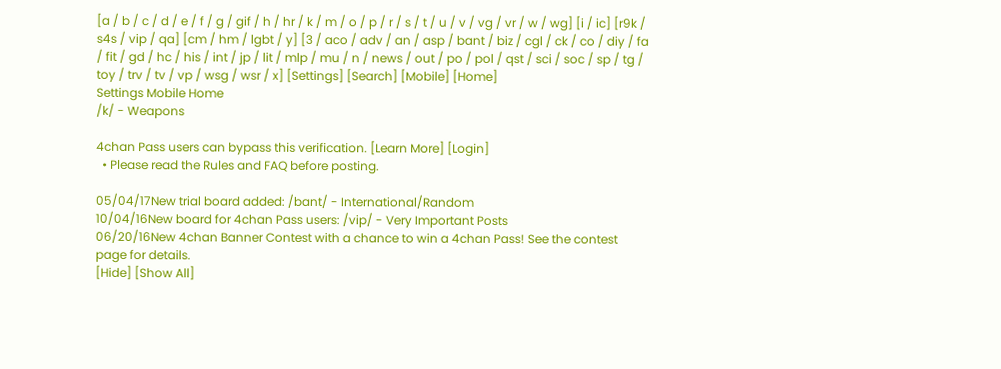[a / b / c / d / e / f / g / gif / h / hr / k / m / o / p / r / s / t / u / v / vg / vr / w / wg] [i / ic] [r9k / s4s / vip / qa] [cm / hm / lgbt / y] [3 / aco / adv / an / asp / bant / biz / cgl / ck / co / diy / fa / fit / gd / hc / his / int / jp / lit / mlp / mu / n / news / out / po / pol / qst / sci / soc / sp / tg / toy / trv / tv / vp / wsg / wsr / x] [Settings] [Search] [Mobile] [Home]
Settings Mobile Home
/k/ - Weapons

4chan Pass users can bypass this verification. [Learn More] [Login]
  • Please read the Rules and FAQ before posting.

05/04/17New trial board added: /bant/ - International/Random
10/04/16New board for 4chan Pass users: /vip/ - Very Important Posts
06/20/16New 4chan Banner Contest with a chance to win a 4chan Pass! See the contest page for details.
[Hide] [Show All]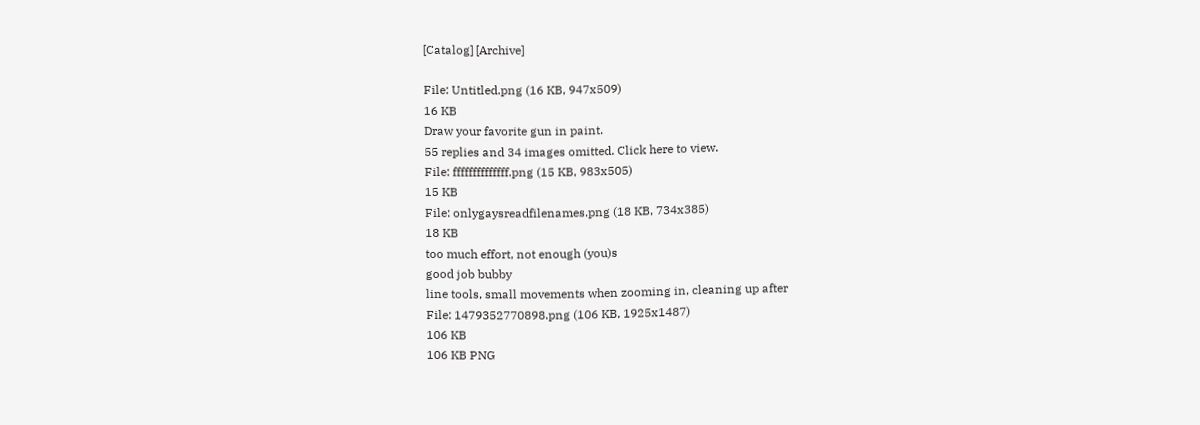[Catalog] [Archive]

File: Untitled.png (16 KB, 947x509)
16 KB
Draw your favorite gun in paint.
55 replies and 34 images omitted. Click here to view.
File: ffffffffffffff.png (15 KB, 983x505)
15 KB
File: onlygaysreadfilenames.png (18 KB, 734x385)
18 KB
too much effort, not enough (you)s
good job bubby
line tools, small movements when zooming in, cleaning up after
File: 1479352770898.png (106 KB, 1925x1487)
106 KB
106 KB PNG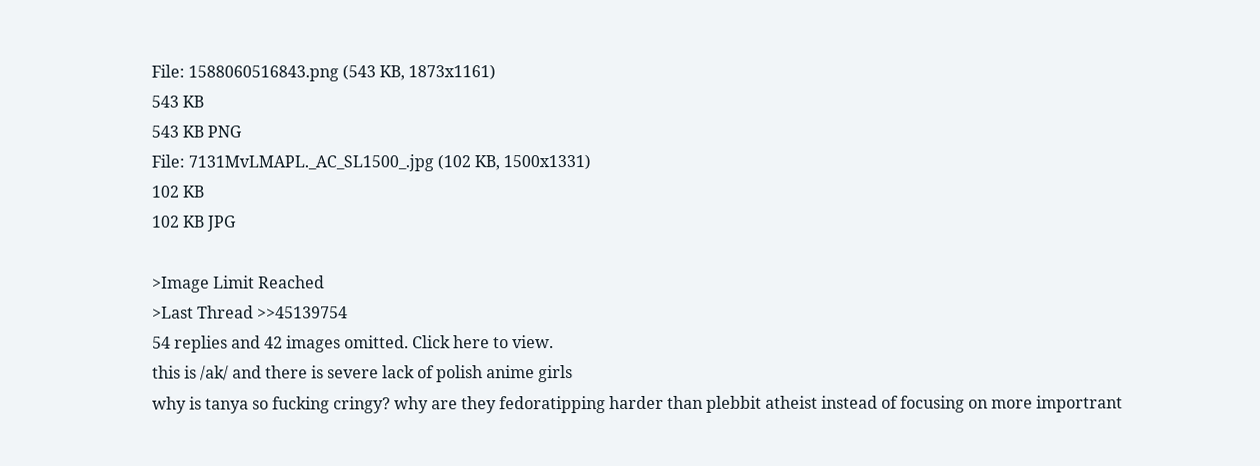File: 1588060516843.png (543 KB, 1873x1161)
543 KB
543 KB PNG
File: 7131MvLMAPL._AC_SL1500_.jpg (102 KB, 1500x1331)
102 KB
102 KB JPG

>Image Limit Reached
>Last Thread >>45139754
54 replies and 42 images omitted. Click here to view.
this is /ak/ and there is severe lack of polish anime girls
why is tanya so fucking cringy? why are they fedoratipping harder than plebbit atheist instead of focusing on more importrant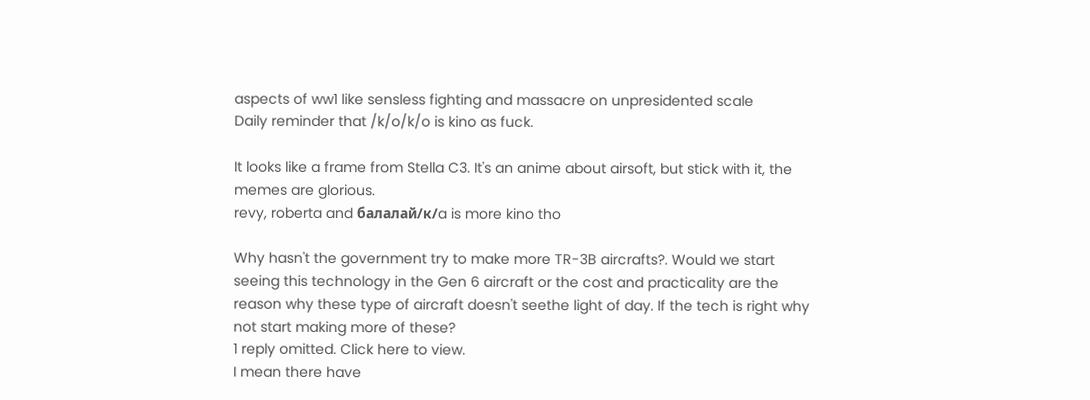aspects of ww1 like sensless fighting and massacre on unpresidented scale
Daily reminder that /k/o/k/o is kino as fuck.

It looks like a frame from Stella C3. It's an anime about airsoft, but stick with it, the memes are glorious.
revy, roberta and бaлaлaй/к/a is more kino tho

Why hasn't the government try to make more TR-3B aircrafts?. Would we start seeing this technology in the Gen 6 aircraft or the cost and practicality are the reason why these type of aircraft doesn't seethe light of day. If the tech is right why not start making more of these?
1 reply omitted. Click here to view.
I mean there have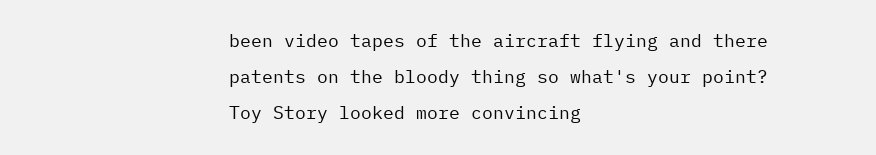been video tapes of the aircraft flying and there patents on the bloody thing so what's your point?
Toy Story looked more convincing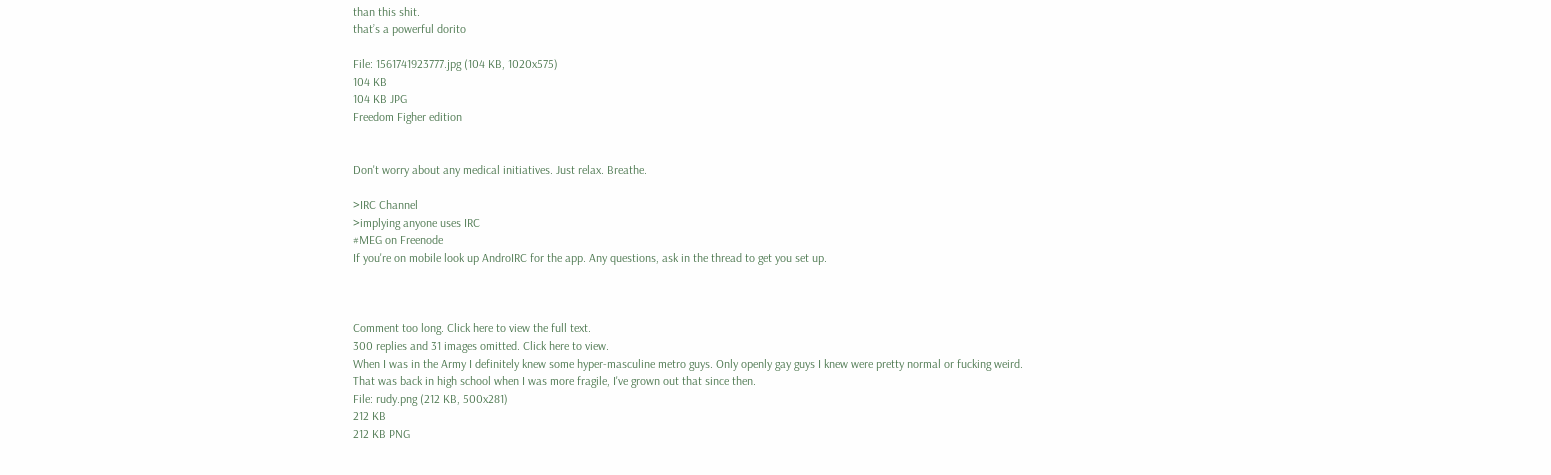than this shit.
that’s a powerful dorito

File: 1561741923777.jpg (104 KB, 1020x575)
104 KB
104 KB JPG
Freedom Figher edition


Don't worry about any medical initiatives. Just relax. Breathe.

>IRC Channel
>implying anyone uses IRC
#MEG on Freenode
If you're on mobile look up AndroIRC for the app. Any questions, ask in the thread to get you set up.



Comment too long. Click here to view the full text.
300 replies and 31 images omitted. Click here to view.
When I was in the Army I definitely knew some hyper-masculine metro guys. Only openly gay guys I knew were pretty normal or fucking weird.
That was back in high school when I was more fragile, I've grown out that since then.
File: rudy.png (212 KB, 500x281)
212 KB
212 KB PNG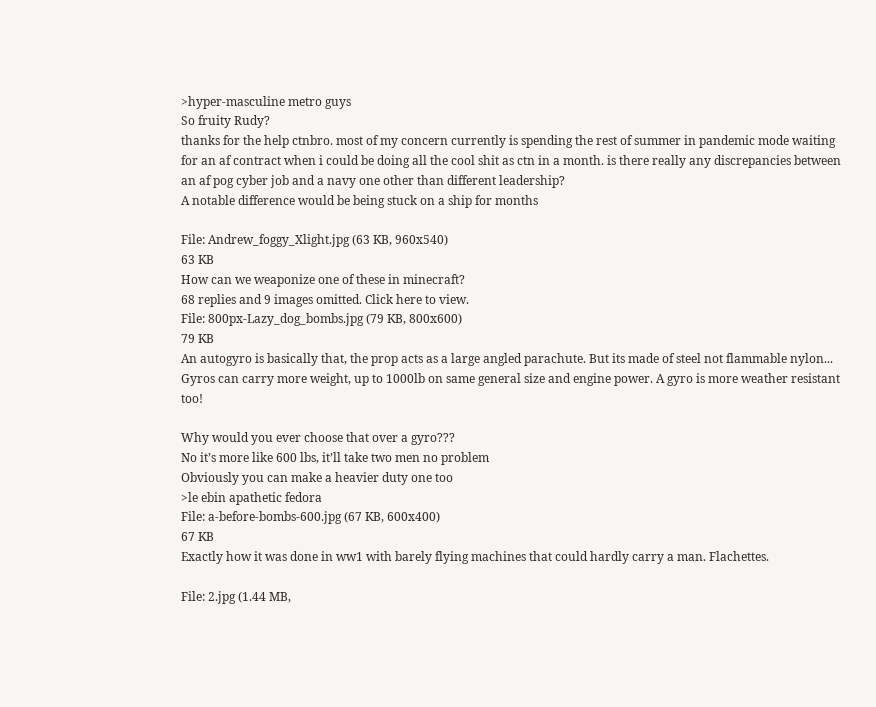>hyper-masculine metro guys
So fruity Rudy?
thanks for the help ctnbro. most of my concern currently is spending the rest of summer in pandemic mode waiting for an af contract when i could be doing all the cool shit as ctn in a month. is there really any discrepancies between an af pog cyber job and a navy one other than different leadership?
A notable difference would be being stuck on a ship for months

File: Andrew_foggy_Xlight.jpg (63 KB, 960x540)
63 KB
How can we weaponize one of these in minecraft?
68 replies and 9 images omitted. Click here to view.
File: 800px-Lazy_dog_bombs.jpg (79 KB, 800x600)
79 KB
An autogyro is basically that, the prop acts as a large angled parachute. But its made of steel not flammable nylon... Gyros can carry more weight, up to 1000lb on same general size and engine power. A gyro is more weather resistant too!

Why would you ever choose that over a gyro???
No it’s more like 600 lbs, it’ll take two men no problem
Obviously you can make a heavier duty one too
>le ebin apathetic fedora
File: a-before-bombs-600.jpg (67 KB, 600x400)
67 KB
Exactly how it was done in ww1 with barely flying machines that could hardly carry a man. Flachettes.

File: 2.jpg (1.44 MB,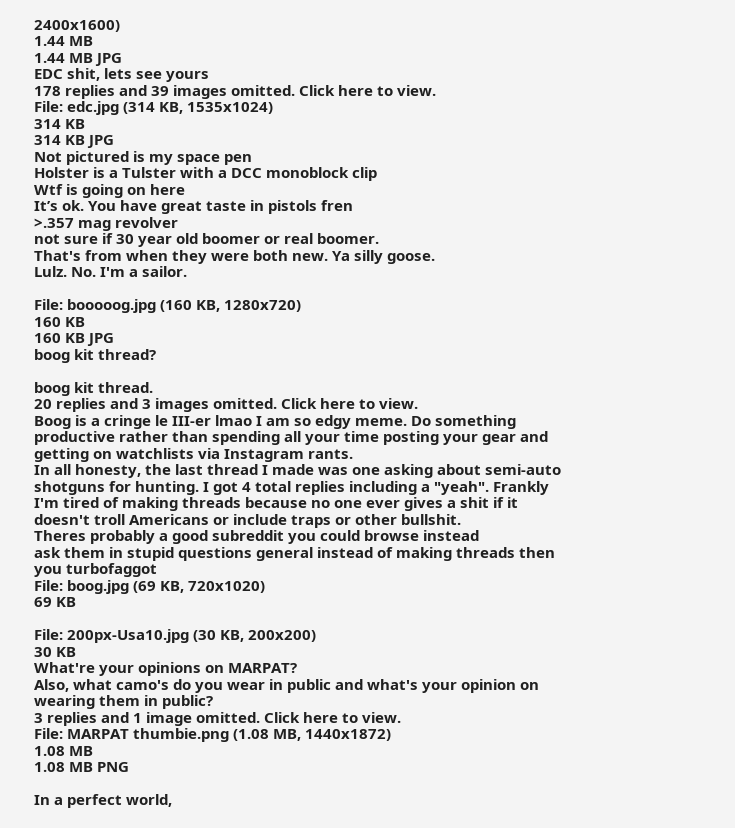2400x1600)
1.44 MB
1.44 MB JPG
EDC shit, lets see yours
178 replies and 39 images omitted. Click here to view.
File: edc.jpg (314 KB, 1535x1024)
314 KB
314 KB JPG
Not pictured is my space pen
Holster is a Tulster with a DCC monoblock clip
Wtf is going on here
It’s ok. You have great taste in pistols fren
>.357 mag revolver
not sure if 30 year old boomer or real boomer.
That's from when they were both new. Ya silly goose.
Lulz. No. I'm a sailor.

File: booooog.jpg (160 KB, 1280x720)
160 KB
160 KB JPG
boog kit thread?

boog kit thread.
20 replies and 3 images omitted. Click here to view.
Boog is a cringe le III-er lmao I am so edgy meme. Do something productive rather than spending all your time posting your gear and getting on watchlists via Instagram rants.
In all honesty, the last thread I made was one asking about semi-auto shotguns for hunting. I got 4 total replies including a "yeah". Frankly I'm tired of making threads because no one ever gives a shit if it doesn't troll Americans or include traps or other bullshit.
Theres probably a good subreddit you could browse instead
ask them in stupid questions general instead of making threads then you turbofaggot
File: boog.jpg (69 KB, 720x1020)
69 KB

File: 200px-Usa10.jpg (30 KB, 200x200)
30 KB
What're your opinions on MARPAT?
Also, what camo's do you wear in public and what's your opinion on wearing them in public?
3 replies and 1 image omitted. Click here to view.
File: MARPAT thumbie.png (1.08 MB, 1440x1872)
1.08 MB
1.08 MB PNG

In a perfect world,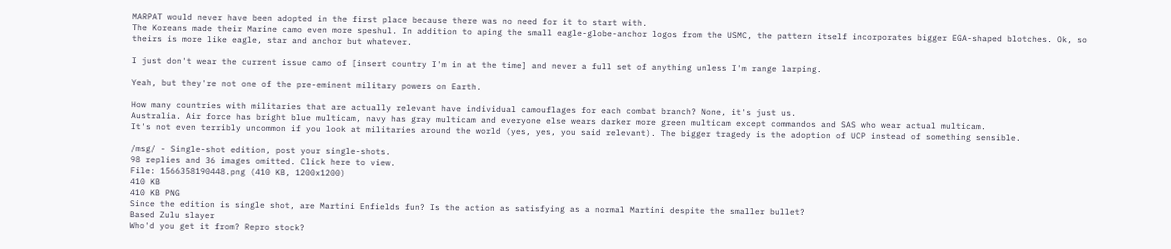MARPAT would never have been adopted in the first place because there was no need for it to start with.
The Koreans made their Marine camo even more speshul. In addition to aping the small eagle-globe-anchor logos from the USMC, the pattern itself incorporates bigger EGA-shaped blotches. Ok, so theirs is more like eagle, star and anchor but whatever.

I just don't wear the current issue camo of [insert country I'm in at the time] and never a full set of anything unless I'm range larping.

Yeah, but they're not one of the pre-eminent military powers on Earth.

How many countries with militaries that are actually relevant have individual camouflages for each combat branch? None, it's just us.
Australia. Air force has bright blue multicam, navy has gray multicam and everyone else wears darker more green multicam except commandos and SAS who wear actual multicam.
It's not even terribly uncommon if you look at militaries around the world (yes, yes, you said relevant). The bigger tragedy is the adoption of UCP instead of something sensible.

/msg/ - Single-shot edition, post your single-shots.
98 replies and 36 images omitted. Click here to view.
File: 1566358190448.png (410 KB, 1200x1200)
410 KB
410 KB PNG
Since the edition is single shot, are Martini Enfields fun? Is the action as satisfying as a normal Martini despite the smaller bullet?
Based Zulu slayer
Who'd you get it from? Repro stock?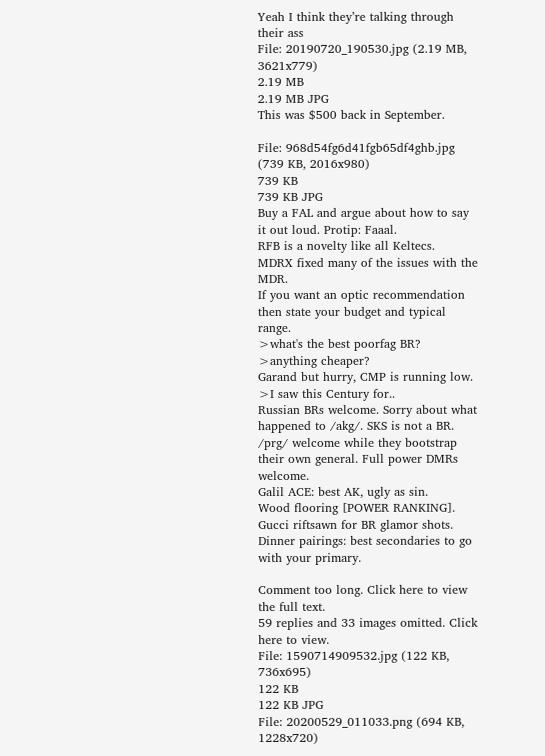Yeah I think they’re talking through their ass
File: 20190720_190530.jpg (2.19 MB, 3621x779)
2.19 MB
2.19 MB JPG
This was $500 back in September.

File: 968d54fg6d41fgb65df4ghb.jpg (739 KB, 2016x980)
739 KB
739 KB JPG
Buy a FAL and argue about how to say it out loud. Protip: Faaal.
RFB is a novelty like all Keltecs.
MDRX fixed many of the issues with the MDR.
If you want an optic recommendation then state your budget and typical range.
>what's the best poorfag BR?
>anything cheaper?
Garand but hurry, CMP is running low.
>I saw this Century for..
Russian BRs welcome. Sorry about what happened to /akg/. SKS is not a BR.
/prg/ welcome while they bootstrap their own general. Full power DMRs welcome.
Galil ACE: best AK, ugly as sin.
Wood flooring [POWER RANKING]. Gucci riftsawn for BR glamor shots.
Dinner pairings: best secondaries to go with your primary.

Comment too long. Click here to view the full text.
59 replies and 33 images omitted. Click here to view.
File: 1590714909532.jpg (122 KB, 736x695)
122 KB
122 KB JPG
File: 20200529_011033.png (694 KB, 1228x720)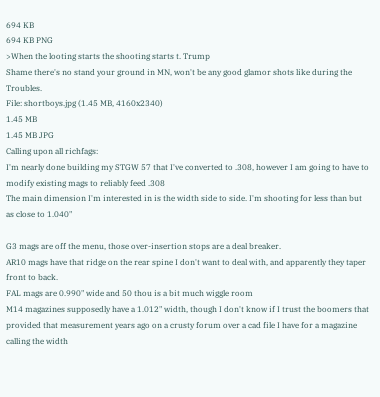694 KB
694 KB PNG
>When the looting starts the shooting starts t. Trump
Shame there's no stand your ground in MN, won't be any good glamor shots like during the Troubles.
File: shortboys.jpg (1.45 MB, 4160x2340)
1.45 MB
1.45 MB JPG
Calling upon all richfags:
I'm nearly done building my STGW 57 that I've converted to .308, however I am going to have to modify existing mags to reliably feed .308
The main dimension I'm interested in is the width side to side. I'm shooting for less than but as close to 1.040"

G3 mags are off the menu, those over-insertion stops are a deal breaker.
AR10 mags have that ridge on the rear spine I don't want to deal with, and apparently they taper front to back.
FAL mags are 0.990" wide and 50 thou is a bit much wiggle room
M14 magazines supposedly have a 1.012" width, though I don't know if I trust the boomers that provided that measurement years ago on a crusty forum over a cad file I have for a magazine calling the width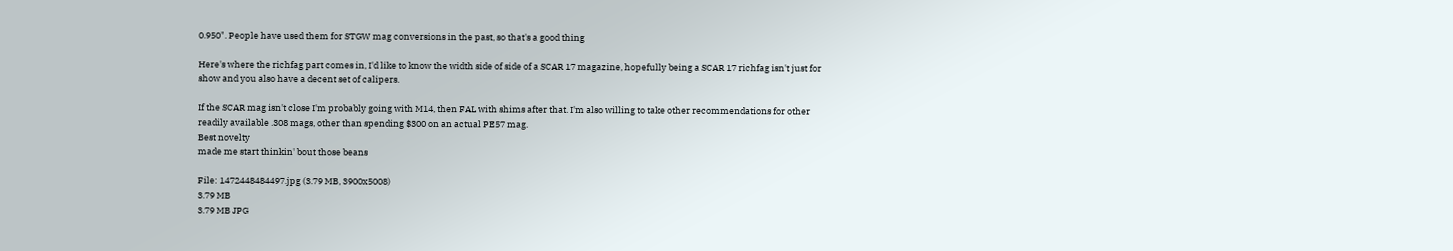0.950". People have used them for STGW mag conversions in the past, so that's a good thing

Here's where the richfag part comes in, I'd like to know the width side of side of a SCAR 17 magazine, hopefully being a SCAR 17 richfag isn't just for show and you also have a decent set of calipers.

If the SCAR mag isn't close I'm probably going with M14, then FAL with shims after that. I'm also willing to take other recommendations for other readily available .308 mags, other than spending $300 on an actual PE57 mag.
Best novelty
made me start thinkin' bout those beans

File: 1472448484497.jpg (3.79 MB, 3900x5008)
3.79 MB
3.79 MB JPG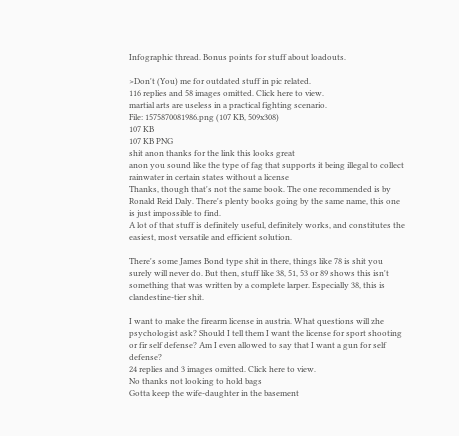Infographic thread. Bonus points for stuff about loadouts.

>Don't (You) me for outdated stuff in pic related.
116 replies and 58 images omitted. Click here to view.
martial arts are useless in a practical fighting scenario.
File: 1575870081986.png (107 KB, 509x308)
107 KB
107 KB PNG
shit anon thanks for the link this looks great
anon you sound like the type of fag that supports it being illegal to collect rainwater in certain states without a license
Thanks, though that's not the same book. The one recommended is by Ronald Reid Daly. There's plenty books going by the same name, this one is just impossible to find.
A lot of that stuff is definitely useful, definitely works, and constitutes the easiest, most versatile and efficient solution.

There's some James Bond type shit in there, things like 78 is shit you surely will never do. But then, stuff like 38, 51, 53 or 89 shows this isn't something that was written by a complete larper. Especially 38, this is clandestine-tier shit.

I want to make the firearm license in austria. What questions will zhe psychologist ask? Should I tell them I want the license for sport shooting or fir self defense? Am I even allowed to say that I want a gun for self defense?
24 replies and 3 images omitted. Click here to view.
No thanks not looking to hold bags
Gotta keep the wife-daughter in the basement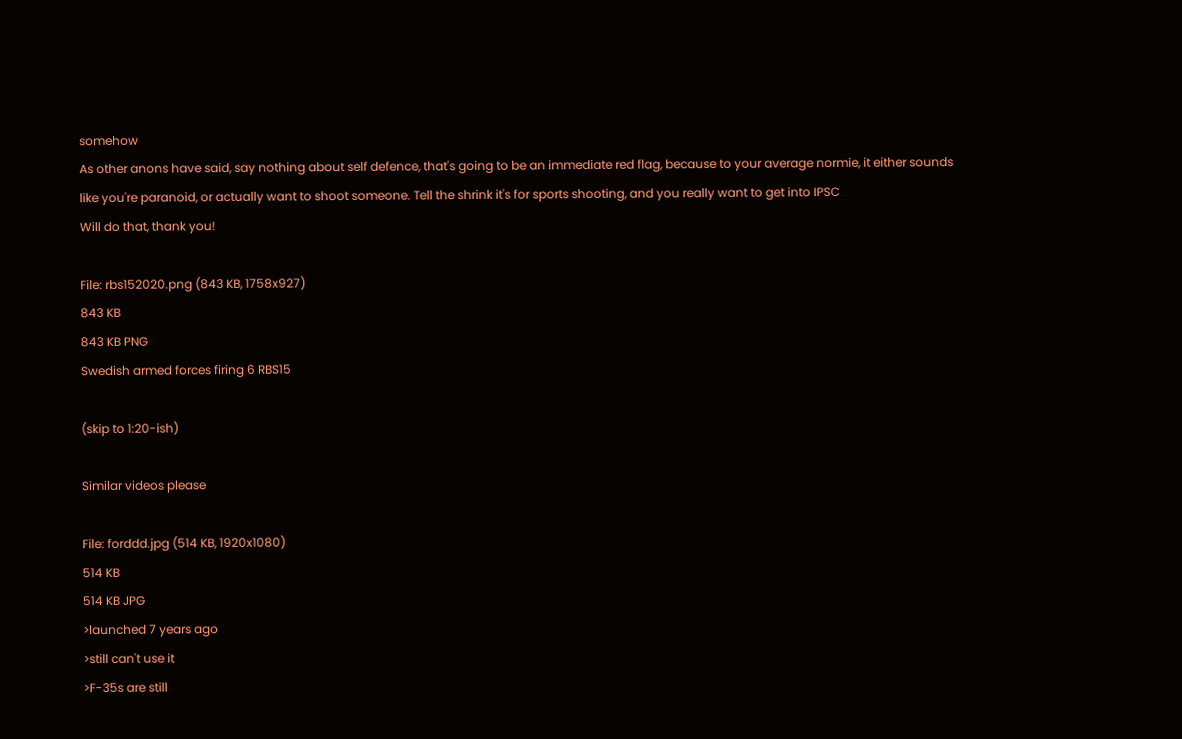somehow
As other anons have said, say nothing about self defence, that's going to be an immediate red flag, because to your average normie, it either sounds like you're paranoid, or actually want to shoot someone. Tell the shrink it's for sports shooting, and you really want to get into IPSC
Will do that, thank you!

File: rbs152020.png (843 KB, 1758x927)
843 KB
843 KB PNG
Swedish armed forces firing 6 RBS15

(skip to 1:20-ish)

Similar videos please

File: forddd.jpg (514 KB, 1920x1080)
514 KB
514 KB JPG
>launched 7 years ago
>still can't use it
>F-35s are still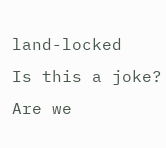land-locked
Is this a joke? Are we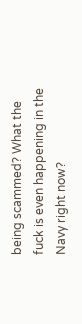being scammed? What the fuck is even happening in the Navy right now?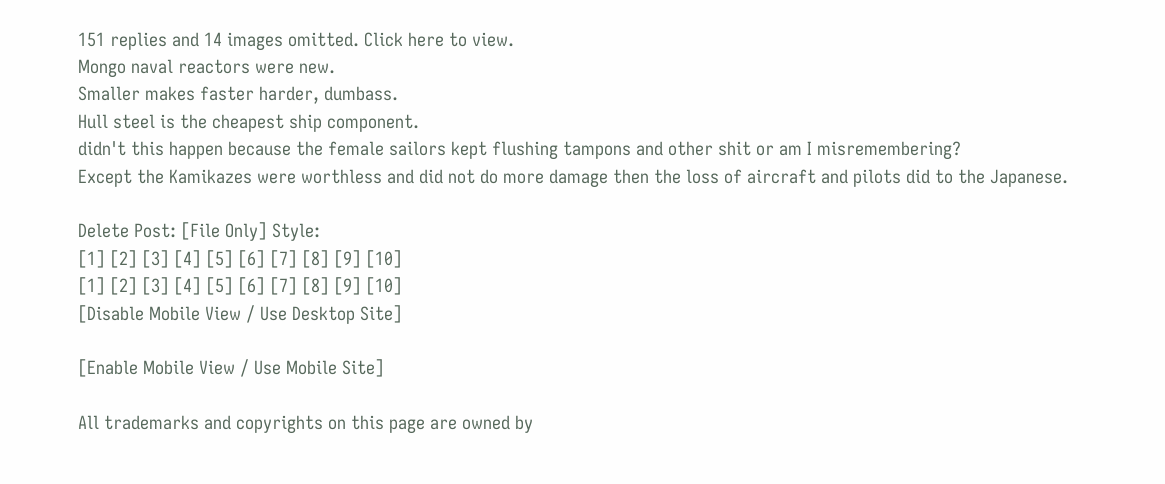151 replies and 14 images omitted. Click here to view.
Mongo naval reactors were new.
Smaller makes faster harder, dumbass.
Hull steel is the cheapest ship component.
didn't this happen because the female sailors kept flushing tampons and other shit or am I misremembering?
Except the Kamikazes were worthless and did not do more damage then the loss of aircraft and pilots did to the Japanese.

Delete Post: [File Only] Style:
[1] [2] [3] [4] [5] [6] [7] [8] [9] [10]
[1] [2] [3] [4] [5] [6] [7] [8] [9] [10]
[Disable Mobile View / Use Desktop Site]

[Enable Mobile View / Use Mobile Site]

All trademarks and copyrights on this page are owned by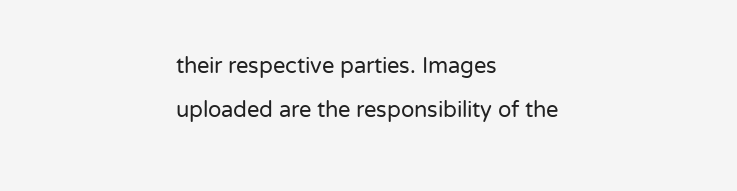their respective parties. Images uploaded are the responsibility of the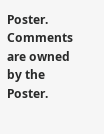Poster. Comments are owned by the Poster.